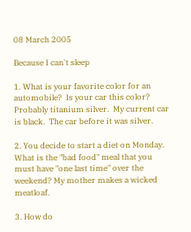08 March 2005

Because I can't sleep

1. What is your favorite color for an automobile?  Is your car this color?  Probably titanium silver.  My current car is black.  The car before it was silver.

2. You decide to start a diet on Monday.  What is the "bad food" meal that you must have "one last time" over the weekend? My mother makes a wicked meatloaf.

3. How do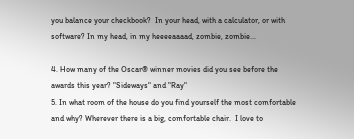you balance your checkbook?  In your head, with a calculator, or with software? In my head, in my heeeeaaaad, zombie, zombie...

4. How many of the Oscar® winner movies did you see before the awards this year? "Sideways" and "Ray"
5. In what room of the house do you find yourself the most comfortable and why? Wherever there is a big, comfortable chair.  I love to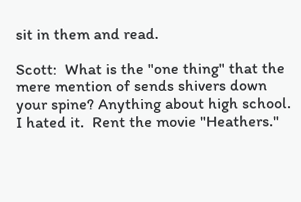sit in them and read.

Scott:  What is the "one thing" that the mere mention of sends shivers down your spine? Anything about high school.  I hated it.  Rent the movie "Heathers."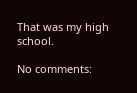That was my high school.

No comments: